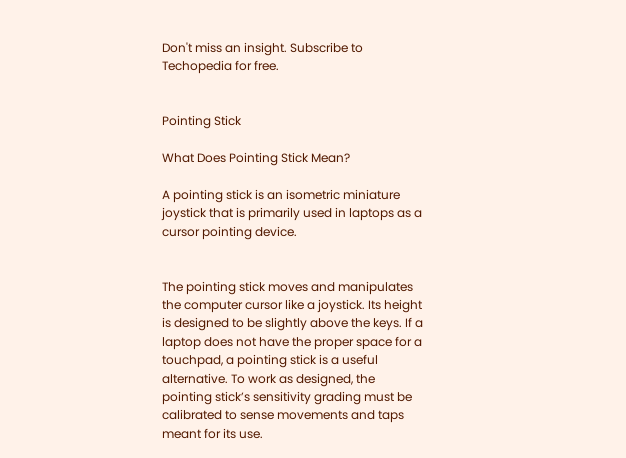Don't miss an insight. Subscribe to Techopedia for free.


Pointing Stick

What Does Pointing Stick Mean?

A pointing stick is an isometric miniature joystick that is primarily used in laptops as a cursor pointing device.


The pointing stick moves and manipulates the computer cursor like a joystick. Its height is designed to be slightly above the keys. If a laptop does not have the proper space for a touchpad, a pointing stick is a useful alternative. To work as designed, the pointing stick’s sensitivity grading must be calibrated to sense movements and taps meant for its use.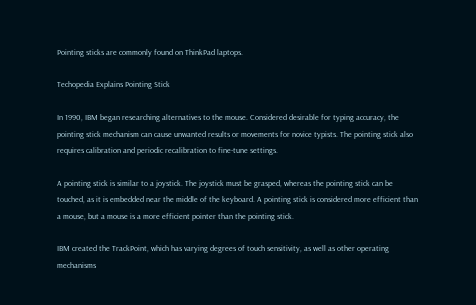Pointing sticks are commonly found on ThinkPad laptops.

Techopedia Explains Pointing Stick

In 1990, IBM began researching alternatives to the mouse. Considered desirable for typing accuracy, the pointing stick mechanism can cause unwanted results or movements for novice typists. The pointing stick also requires calibration and periodic recalibration to fine-tune settings.

A pointing stick is similar to a joystick. The joystick must be grasped, whereas the pointing stick can be touched, as it is embedded near the middle of the keyboard. A pointing stick is considered more efficient than a mouse, but a mouse is a more efficient pointer than the pointing stick.

IBM created the TrackPoint, which has varying degrees of touch sensitivity, as well as other operating mechanisms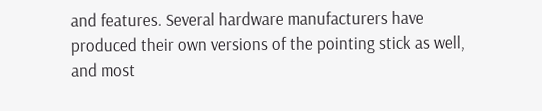and features. Several hardware manufacturers have produced their own versions of the pointing stick as well, and most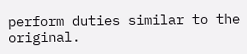perform duties similar to the original.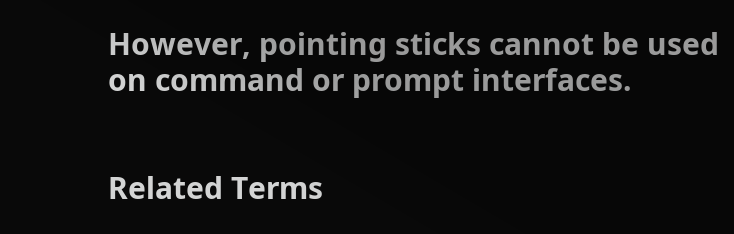However, pointing sticks cannot be used on command or prompt interfaces.


Related Terms